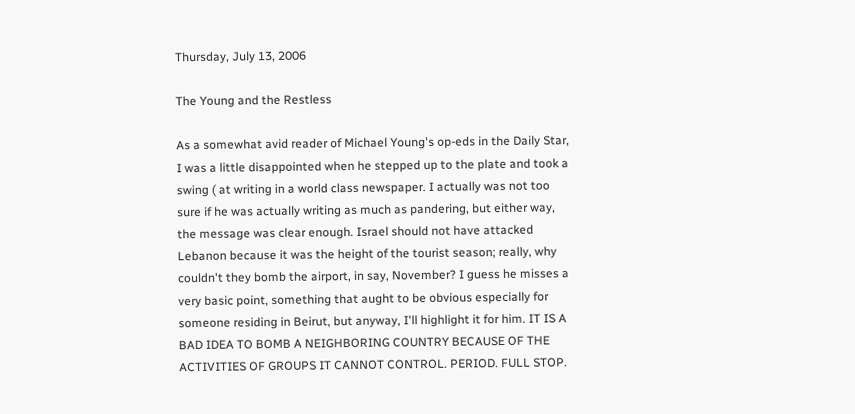Thursday, July 13, 2006

The Young and the Restless

As a somewhat avid reader of Michael Young's op-eds in the Daily Star, I was a little disappointed when he stepped up to the plate and took a swing ( at writing in a world class newspaper. I actually was not too sure if he was actually writing as much as pandering, but either way, the message was clear enough. Israel should not have attacked Lebanon because it was the height of the tourist season; really, why couldn't they bomb the airport, in say, November? I guess he misses a very basic point, something that aught to be obvious especially for someone residing in Beirut, but anyway, I'll highlight it for him. IT IS A BAD IDEA TO BOMB A NEIGHBORING COUNTRY BECAUSE OF THE ACTIVITIES OF GROUPS IT CANNOT CONTROL. PERIOD. FULL STOP.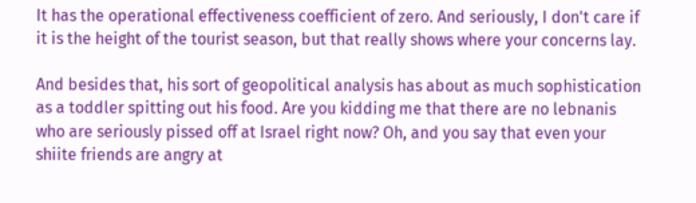It has the operational effectiveness coefficient of zero. And seriously, I don't care if it is the height of the tourist season, but that really shows where your concerns lay.

And besides that, his sort of geopolitical analysis has about as much sophistication as a toddler spitting out his food. Are you kidding me that there are no lebnanis who are seriously pissed off at Israel right now? Oh, and you say that even your shiite friends are angry at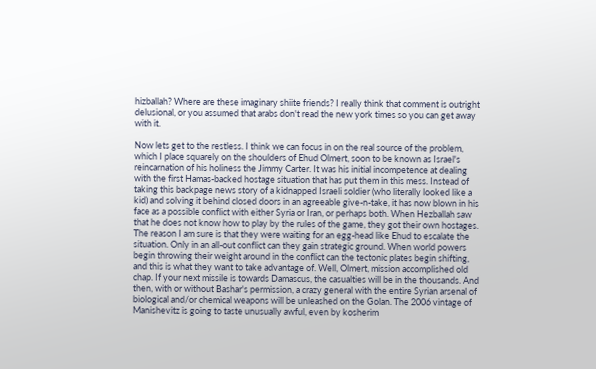hizballah? Where are these imaginary shiite friends? I really think that comment is outright delusional, or you assumed that arabs don't read the new york times so you can get away with it.

Now lets get to the restless. I think we can focus in on the real source of the problem, which I place squarely on the shoulders of Ehud Olmert, soon to be known as Israel's reincarnation of his holiness the Jimmy Carter. It was his initial incompetence at dealing with the first Hamas-backed hostage situation that has put them in this mess. Instead of taking this backpage news story of a kidnapped Israeli soldier (who literally looked like a kid) and solving it behind closed doors in an agreeable give-n-take, it has now blown in his face as a possible conflict with either Syria or Iran, or perhaps both. When Hezballah saw that he does not know how to play by the rules of the game, they got their own hostages. The reason I am sure is that they were waiting for an egg-head like Ehud to escalate the situation. Only in an all-out conflict can they gain strategic ground. When world powers begin throwing their weight around in the conflict can the tectonic plates begin shifting, and this is what they want to take advantage of. Well, Olmert, mission accomplished old chap. If your next missile is towards Damascus, the casualties will be in the thousands. And then, with or without Bashar's permission, a crazy general with the entire Syrian arsenal of biological and/or chemical weapons will be unleashed on the Golan. The 2006 vintage of Manishevitz is going to taste unusually awful, even by kosherim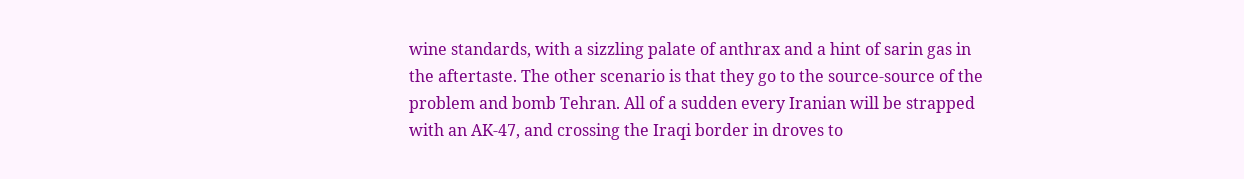wine standards, with a sizzling palate of anthrax and a hint of sarin gas in the aftertaste. The other scenario is that they go to the source-source of the problem and bomb Tehran. All of a sudden every Iranian will be strapped with an AK-47, and crossing the Iraqi border in droves to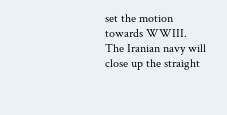set the motion towards WWIII. The Iranian navy will close up the straight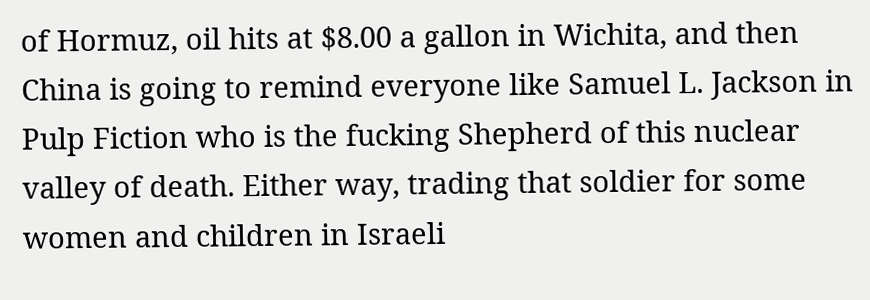of Hormuz, oil hits at $8.00 a gallon in Wichita, and then China is going to remind everyone like Samuel L. Jackson in Pulp Fiction who is the fucking Shepherd of this nuclear valley of death. Either way, trading that soldier for some women and children in Israeli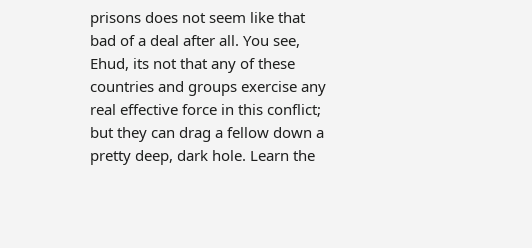prisons does not seem like that bad of a deal after all. You see, Ehud, its not that any of these countries and groups exercise any real effective force in this conflict; but they can drag a fellow down a pretty deep, dark hole. Learn the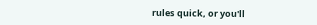rules quick, or you'll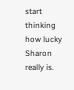start thinking how lucky Sharon really is.